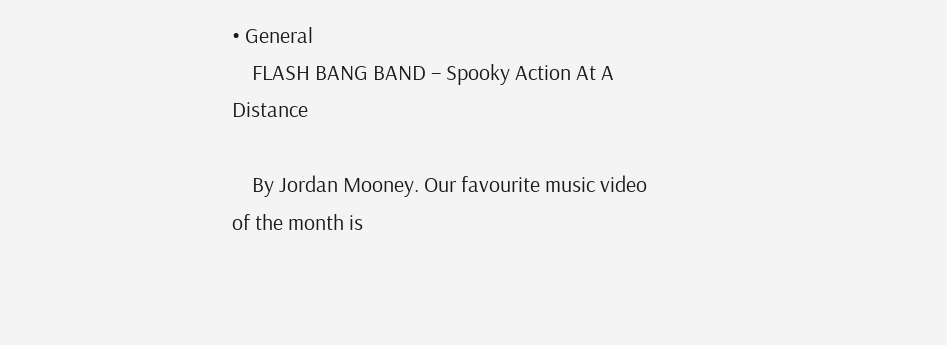• General
    FLASH BANG BAND – Spooky Action At A Distance

    By Jordan Mooney. Our favourite music video of the month is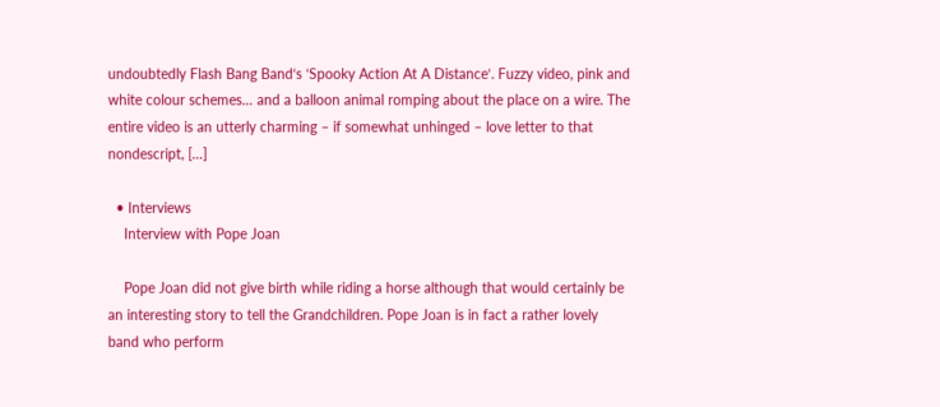undoubtedly Flash Bang Band‘s ‘Spooky Action At A Distance‘. Fuzzy video, pink and white colour schemes… and a balloon animal romping about the place on a wire. The entire video is an utterly charming – if somewhat unhinged – love letter to that nondescript, […]

  • Interviews
    Interview with Pope Joan

    Pope Joan did not give birth while riding a horse although that would certainly be an interesting story to tell the Grandchildren. Pope Joan is in fact a rather lovely band who perform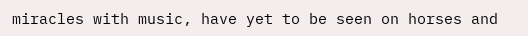miracles with music, have yet to be seen on horses and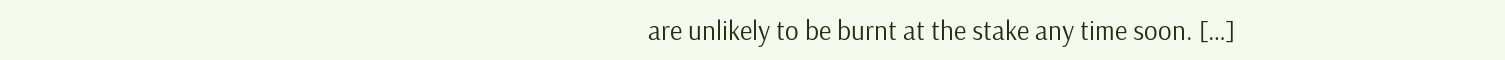are unlikely to be burnt at the stake any time soon. […]